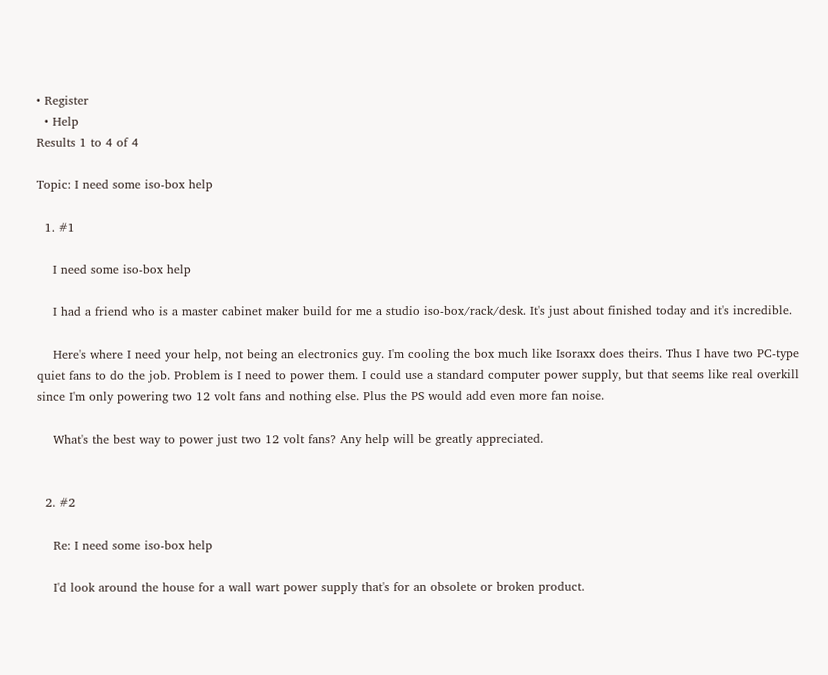• Register
  • Help
Results 1 to 4 of 4

Topic: I need some iso-box help

  1. #1

    I need some iso-box help

    I had a friend who is a master cabinet maker build for me a studio iso-box/rack/desk. It's just about finished today and it's incredible.

    Here's where I need your help, not being an electronics guy. I'm cooling the box much like Isoraxx does theirs. Thus I have two PC-type quiet fans to do the job. Problem is I need to power them. I could use a standard computer power supply, but that seems like real overkill since I'm only powering two 12 volt fans and nothing else. Plus the PS would add even more fan noise.

    What's the best way to power just two 12 volt fans? Any help will be greatly appreciated.


  2. #2

    Re: I need some iso-box help

    I'd look around the house for a wall wart power supply that's for an obsolete or broken product.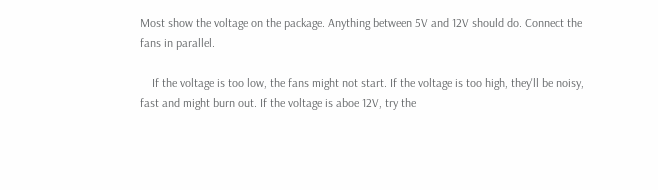Most show the voltage on the package. Anything between 5V and 12V should do. Connect the fans in parallel.

    If the voltage is too low, the fans might not start. If the voltage is too high, they'll be noisy, fast and might burn out. If the voltage is aboe 12V, try the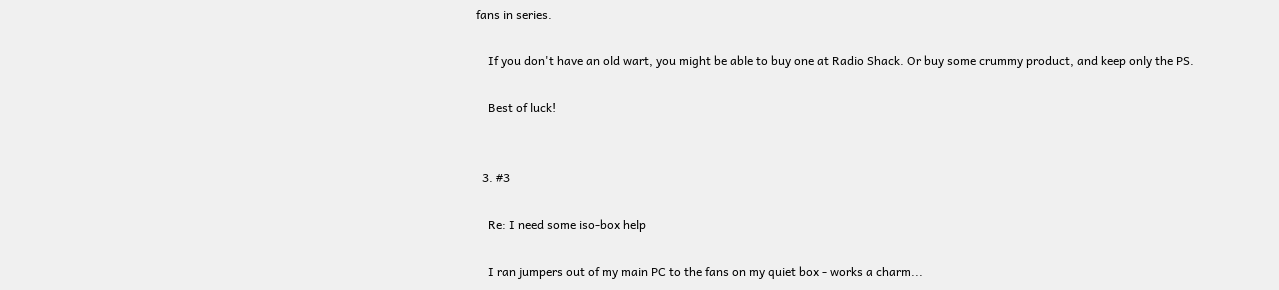fans in series.

    If you don't have an old wart, you might be able to buy one at Radio Shack. Or buy some crummy product, and keep only the PS.

    Best of luck!


  3. #3

    Re: I need some iso-box help

    I ran jumpers out of my main PC to the fans on my quiet box - works a charm...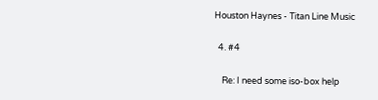Houston Haynes - Titan Line Music

  4. #4

    Re: I need some iso-box help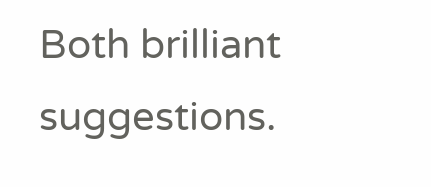Both brilliant suggestions.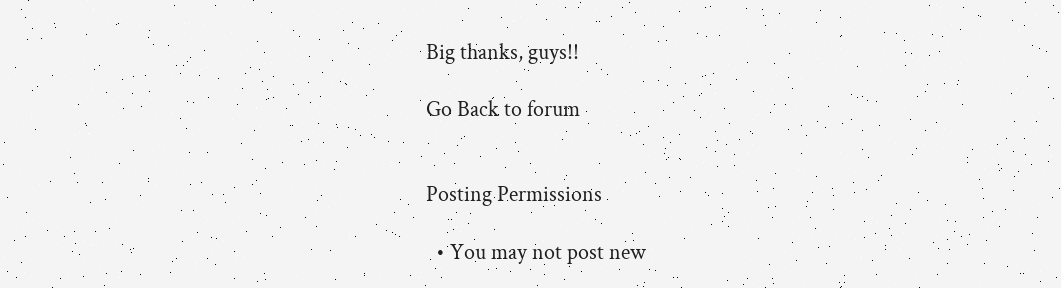Big thanks, guys!!

Go Back to forum


Posting Permissions

  • You may not post new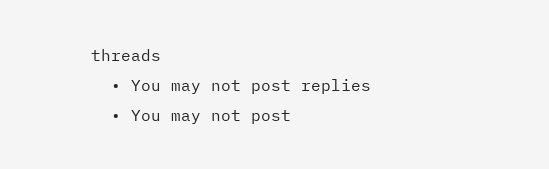threads
  • You may not post replies
  • You may not post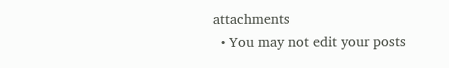attachments
  • You may not edit your posts